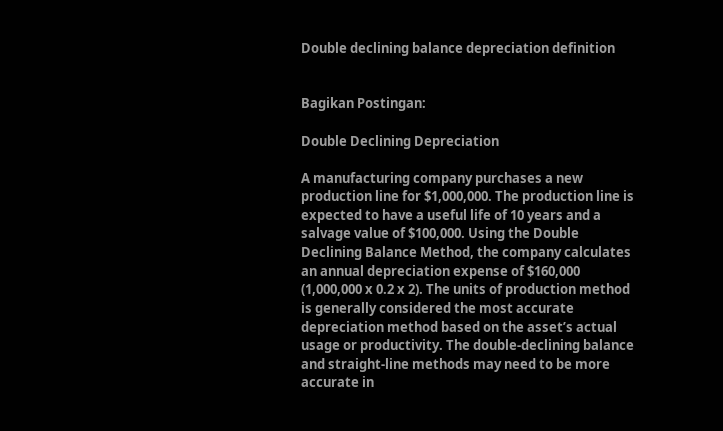Double declining balance depreciation definition


Bagikan Postingan:

Double Declining Depreciation

A manufacturing company purchases a new production line for $1,000,000. The production line is expected to have a useful life of 10 years and a salvage value of $100,000. Using the Double Declining Balance Method, the company calculates an annual depreciation expense of $160,000 (1,000,000 x 0.2 x 2). The units of production method is generally considered the most accurate depreciation method based on the asset’s actual usage or productivity. The double-declining balance and straight-line methods may need to be more accurate in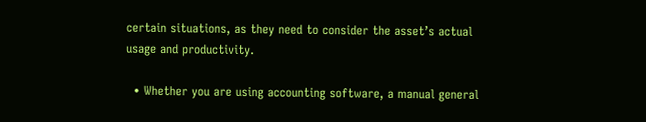certain situations, as they need to consider the asset’s actual usage and productivity.

  • Whether you are using accounting software, a manual general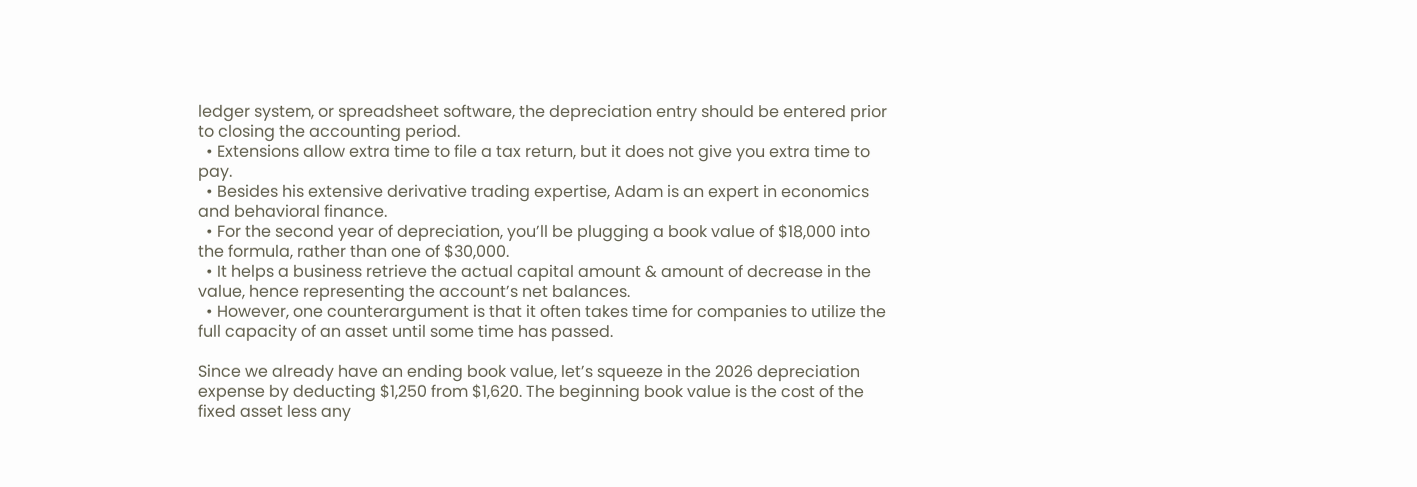ledger system, or spreadsheet software, the depreciation entry should be entered prior to closing the accounting period.
  • Extensions allow extra time to file a tax return, but it does not give you extra time to pay.
  • Besides his extensive derivative trading expertise, Adam is an expert in economics and behavioral finance.
  • For the second year of depreciation, you’ll be plugging a book value of $18,000 into the formula, rather than one of $30,000.
  • It helps a business retrieve the actual capital amount & amount of decrease in the value, hence representing the account’s net balances.
  • However, one counterargument is that it often takes time for companies to utilize the full capacity of an asset until some time has passed.

Since we already have an ending book value, let’s squeeze in the 2026 depreciation expense by deducting $1,250 from $1,620. The beginning book value is the cost of the fixed asset less any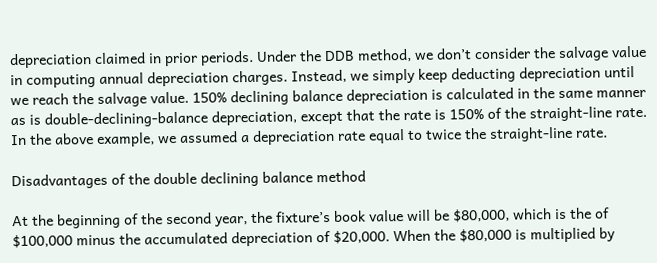depreciation claimed in prior periods. Under the DDB method, we don’t consider the salvage value in computing annual depreciation charges. Instead, we simply keep deducting depreciation until we reach the salvage value. 150% declining balance depreciation is calculated in the same manner as is double-declining-balance depreciation, except that the rate is 150% of the straight-line rate. In the above example, we assumed a depreciation rate equal to twice the straight-line rate.

Disadvantages of the double declining balance method

At the beginning of the second year, the fixture’s book value will be $80,000, which is the of $100,000 minus the accumulated depreciation of $20,000. When the $80,000 is multiplied by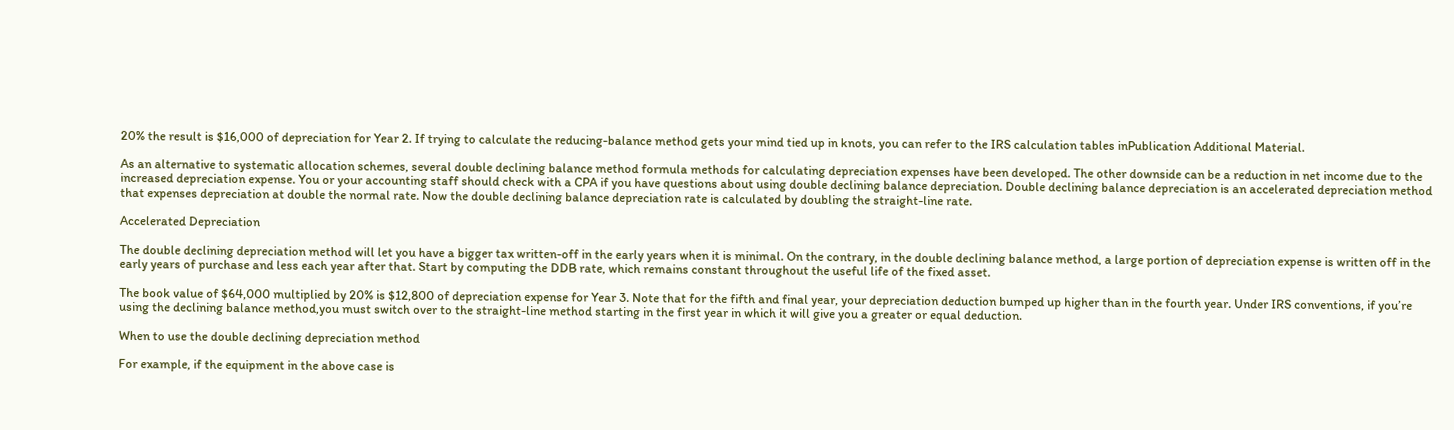20% the result is $16,000 of depreciation for Year 2. If trying to calculate the reducing-balance method gets your mind tied up in knots, you can refer to the IRS calculation tables inPublication Additional Material.

As an alternative to systematic allocation schemes, several double declining balance method formula methods for calculating depreciation expenses have been developed. The other downside can be a reduction in net income due to the increased depreciation expense. You or your accounting staff should check with a CPA if you have questions about using double declining balance depreciation. Double declining balance depreciation is an accelerated depreciation method that expenses depreciation at double the normal rate. Now the double declining balance depreciation rate is calculated by doubling the straight-line rate.

Accelerated Depreciation

The double declining depreciation method will let you have a bigger tax written-off in the early years when it is minimal. On the contrary, in the double declining balance method, a large portion of depreciation expense is written off in the early years of purchase and less each year after that. Start by computing the DDB rate, which remains constant throughout the useful life of the fixed asset.

The book value of $64,000 multiplied by 20% is $12,800 of depreciation expense for Year 3. Note that for the fifth and final year, your depreciation deduction bumped up higher than in the fourth year. Under IRS conventions, if you’re using the declining balance method,you must switch over to the straight-line method starting in the first year in which it will give you a greater or equal deduction.

When to use the double declining depreciation method

For example, if the equipment in the above case is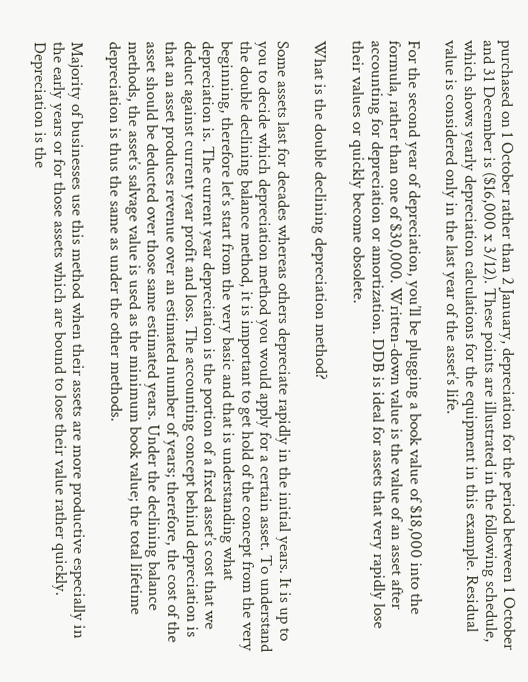purchased on 1 October rather than 2 January, depreciation for the period between 1 October and 31 December is ($16,000 x 3/12). These points are illustrated in the following schedule, which shows yearly depreciation calculations for the equipment in this example. Residual value is considered only in the last year of the asset’s life.

For the second year of depreciation, you’ll be plugging a book value of $18,000 into the formula, rather than one of $30,000. Written-down value is the value of an asset after accounting for depreciation or amortization. DDB is ideal for assets that very rapidly lose their values or quickly become obsolete.

What is the double declining depreciation method?

Some assets last for decades whereas others depreciate rapidly in the initial years. It is up to you to decide which depreciation method you would apply for a certain asset. To understand the double declining balance method, it is important to get hold of the concept from the very beginning, therefore let’s start from the very basic and that is understanding what depreciation is. The current year depreciation is the portion of a fixed asset’s cost that we deduct against current year profit and loss. The accounting concept behind depreciation is that an asset produces revenue over an estimated number of years; therefore, the cost of the asset should be deducted over those same estimated years. Under the declining balance methods, the asset’s salvage value is used as the minimum book value; the total lifetime depreciation is thus the same as under the other methods.

Majority of businesses use this method when their assets are more productive especially in the early years or for those assets which are bound to lose their value rather quickly. Depreciation is the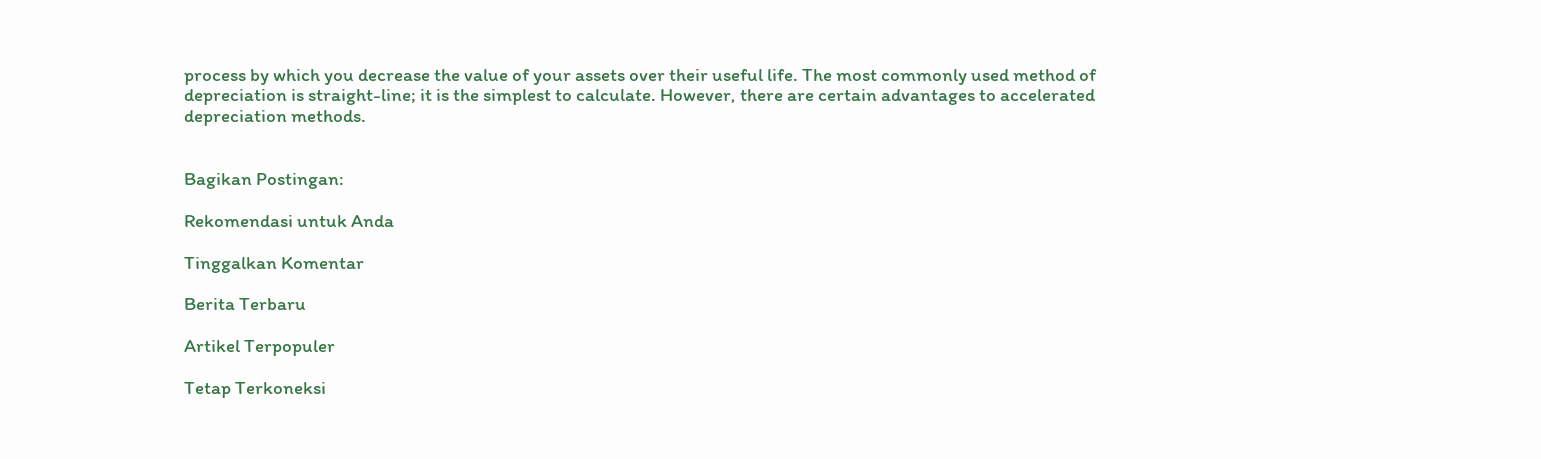process by which you decrease the value of your assets over their useful life. The most commonly used method of depreciation is straight-line; it is the simplest to calculate. However, there are certain advantages to accelerated depreciation methods.


Bagikan Postingan:

Rekomendasi untuk Anda

Tinggalkan Komentar

Berita Terbaru

Artikel Terpopuler

Tetap Terkoneksi